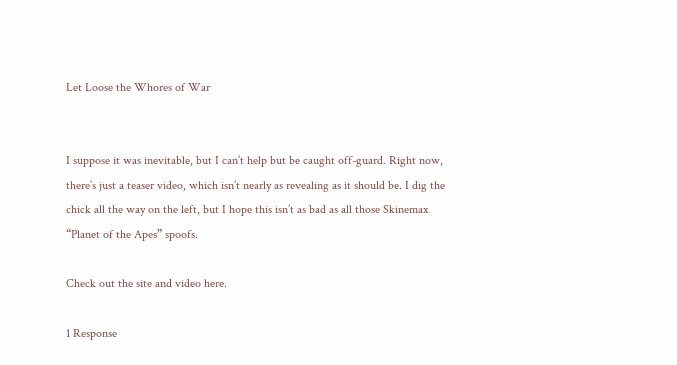Let Loose the Whores of War


I suppose it was inevitable, but I can’t help but be caught off-guard. Right now, there’s just a teaser video, which isn’t nearly as revealing as it should be. I dig the chick all the way on the left, but I hope this isn’t as bad as all those Skinemax “Planet of the Apes” spoofs.

Check out the site and video here.

1 Response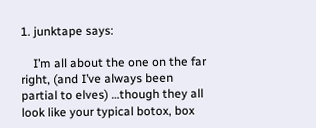1. junktape says:

    I’m all about the one on the far right, (and I’ve always been partial to elves) …though they all look like your typical botox, box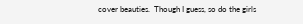cover beauties.  Though I guess, so do the girls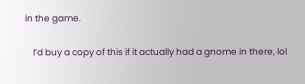in the game.

    I’d buy a copy of this if it actually had a gnome in there, lol